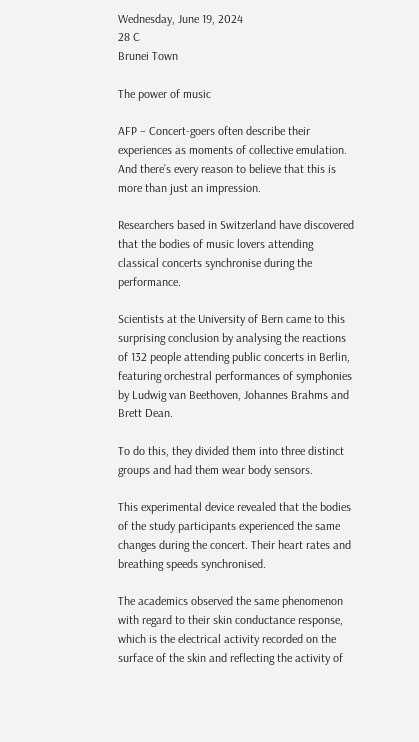Wednesday, June 19, 2024
28 C
Brunei Town

The power of music

AFP – Concert-goers often describe their experiences as moments of collective emulation. And there’s every reason to believe that this is more than just an impression.

Researchers based in Switzerland have discovered that the bodies of music lovers attending classical concerts synchronise during the performance.

Scientists at the University of Bern came to this surprising conclusion by analysing the reactions of 132 people attending public concerts in Berlin, featuring orchestral performances of symphonies by Ludwig van Beethoven, Johannes Brahms and Brett Dean.

To do this, they divided them into three distinct groups and had them wear body sensors.

This experimental device revealed that the bodies of the study participants experienced the same changes during the concert. Their heart rates and breathing speeds synchronised.

The academics observed the same phenomenon with regard to their skin conductance response, which is the electrical activity recorded on the surface of the skin and reflecting the activity of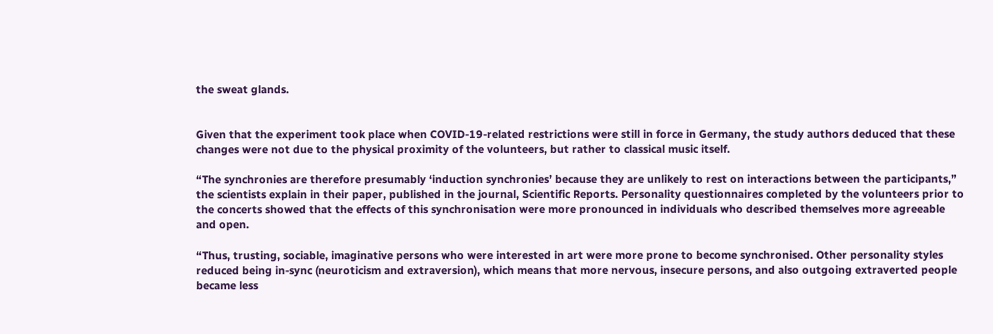the sweat glands.


Given that the experiment took place when COVID-19-related restrictions were still in force in Germany, the study authors deduced that these changes were not due to the physical proximity of the volunteers, but rather to classical music itself.

“The synchronies are therefore presumably ‘induction synchronies’ because they are unlikely to rest on interactions between the participants,” the scientists explain in their paper, published in the journal, Scientific Reports. Personality questionnaires completed by the volunteers prior to the concerts showed that the effects of this synchronisation were more pronounced in individuals who described themselves more agreeable and open.

“Thus, trusting, sociable, imaginative persons who were interested in art were more prone to become synchronised. Other personality styles reduced being in-sync (neuroticism and extraversion), which means that more nervous, insecure persons, and also outgoing extraverted people became less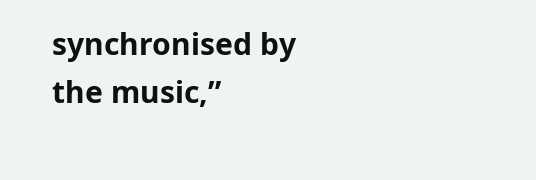synchronised by the music,”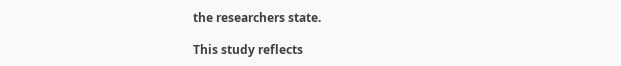the researchers state.

This study reflects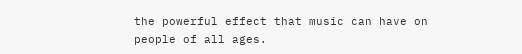the powerful effect that music can have on people of all ages.